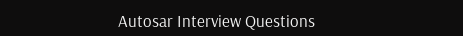Autosar Interview Questions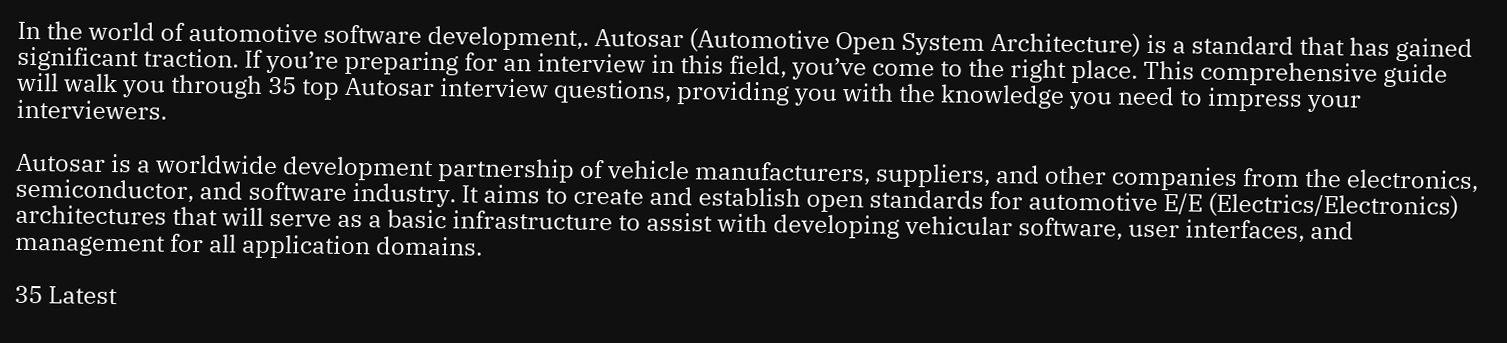In the world of automotive software development,. Autosar (Automotive Open System Architecture) is a standard that has gained significant traction. If you’re preparing for an interview in this field, you’ve come to the right place. This comprehensive guide will walk you through 35 top Autosar interview questions, providing you with the knowledge you need to impress your interviewers.

Autosar is a worldwide development partnership of vehicle manufacturers, suppliers, and other companies from the electronics, semiconductor, and software industry. It aims to create and establish open standards for automotive E/E (Electrics/Electronics) architectures that will serve as a basic infrastructure to assist with developing vehicular software, user interfaces, and management for all application domains.

35 Latest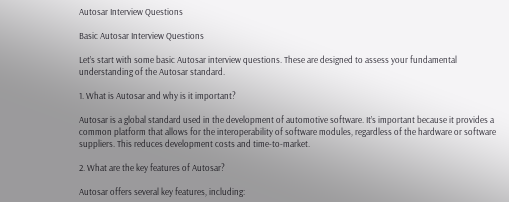Autosar Interview Questions

Basic Autosar Interview Questions

Let’s start with some basic Autosar interview questions. These are designed to assess your fundamental understanding of the Autosar standard.

1. What is Autosar and why is it important?

Autosar is a global standard used in the development of automotive software. It’s important because it provides a common platform that allows for the interoperability of software modules, regardless of the hardware or software suppliers. This reduces development costs and time-to-market.

2. What are the key features of Autosar?

Autosar offers several key features, including: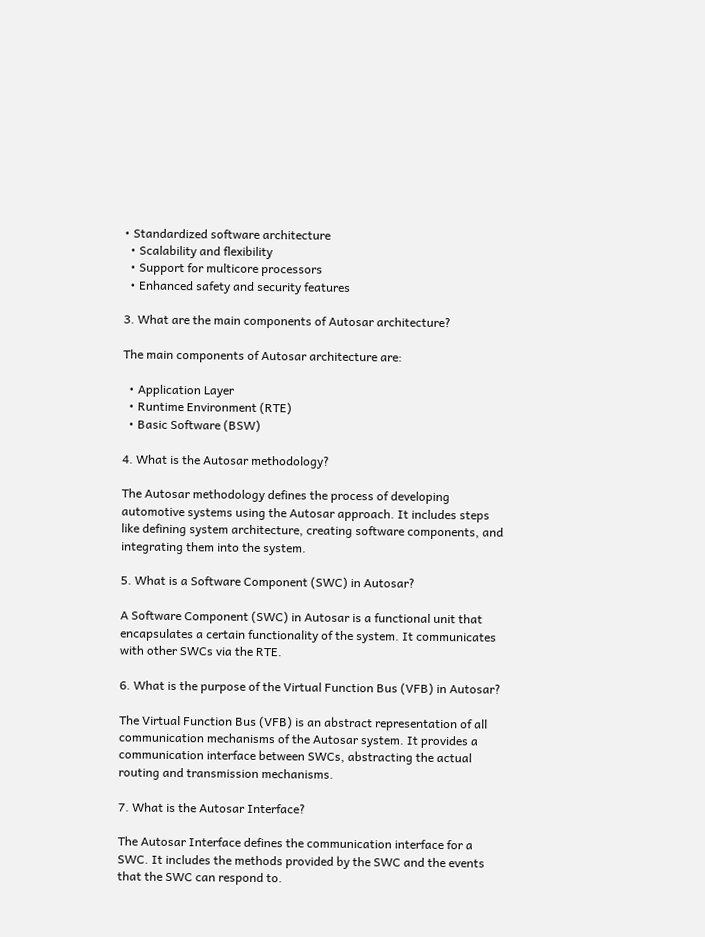• Standardized software architecture
  • Scalability and flexibility
  • Support for multicore processors
  • Enhanced safety and security features

3. What are the main components of Autosar architecture?

The main components of Autosar architecture are:

  • Application Layer
  • Runtime Environment (RTE)
  • Basic Software (BSW)

4. What is the Autosar methodology?

The Autosar methodology defines the process of developing automotive systems using the Autosar approach. It includes steps like defining system architecture, creating software components, and integrating them into the system.

5. What is a Software Component (SWC) in Autosar?

A Software Component (SWC) in Autosar is a functional unit that encapsulates a certain functionality of the system. It communicates with other SWCs via the RTE.

6. What is the purpose of the Virtual Function Bus (VFB) in Autosar?

The Virtual Function Bus (VFB) is an abstract representation of all communication mechanisms of the Autosar system. It provides a communication interface between SWCs, abstracting the actual routing and transmission mechanisms.

7. What is the Autosar Interface?

The Autosar Interface defines the communication interface for a SWC. It includes the methods provided by the SWC and the events that the SWC can respond to.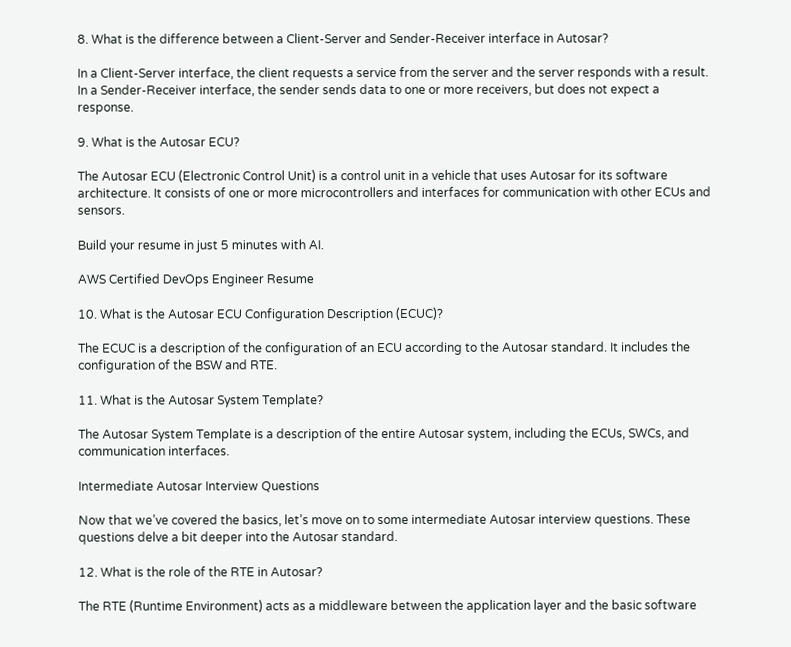8. What is the difference between a Client-Server and Sender-Receiver interface in Autosar?

In a Client-Server interface, the client requests a service from the server and the server responds with a result. In a Sender-Receiver interface, the sender sends data to one or more receivers, but does not expect a response.

9. What is the Autosar ECU?

The Autosar ECU (Electronic Control Unit) is a control unit in a vehicle that uses Autosar for its software architecture. It consists of one or more microcontrollers and interfaces for communication with other ECUs and sensors.

Build your resume in just 5 minutes with AI.

AWS Certified DevOps Engineer Resume

10. What is the Autosar ECU Configuration Description (ECUC)?

The ECUC is a description of the configuration of an ECU according to the Autosar standard. It includes the configuration of the BSW and RTE.

11. What is the Autosar System Template?

The Autosar System Template is a description of the entire Autosar system, including the ECUs, SWCs, and communication interfaces.

Intermediate Autosar Interview Questions

Now that we’ve covered the basics, let’s move on to some intermediate Autosar interview questions. These questions delve a bit deeper into the Autosar standard.

12. What is the role of the RTE in Autosar?

The RTE (Runtime Environment) acts as a middleware between the application layer and the basic software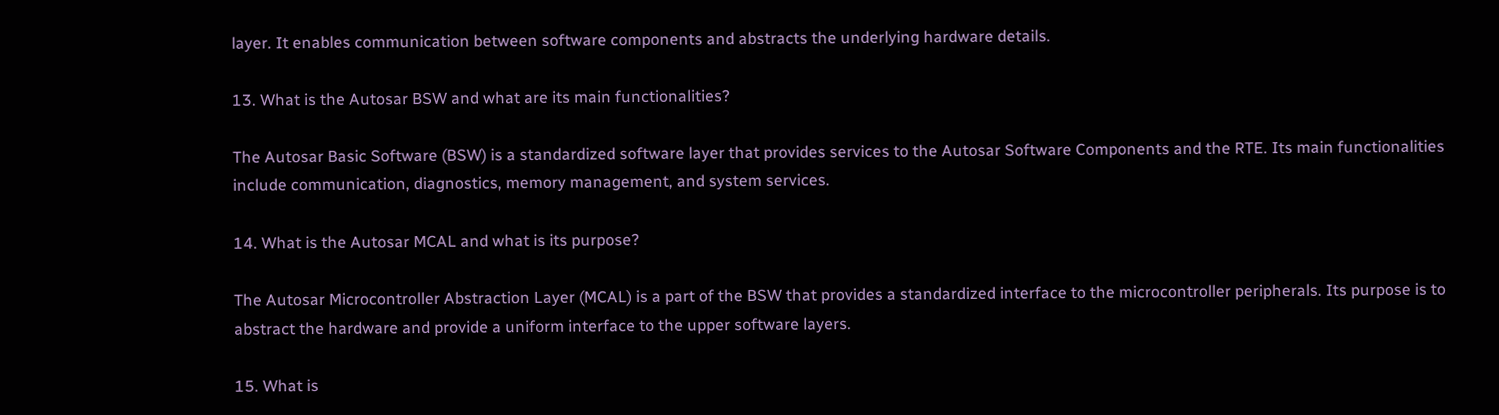layer. It enables communication between software components and abstracts the underlying hardware details.

13. What is the Autosar BSW and what are its main functionalities?

The Autosar Basic Software (BSW) is a standardized software layer that provides services to the Autosar Software Components and the RTE. Its main functionalities include communication, diagnostics, memory management, and system services.

14. What is the Autosar MCAL and what is its purpose?

The Autosar Microcontroller Abstraction Layer (MCAL) is a part of the BSW that provides a standardized interface to the microcontroller peripherals. Its purpose is to abstract the hardware and provide a uniform interface to the upper software layers.

15. What is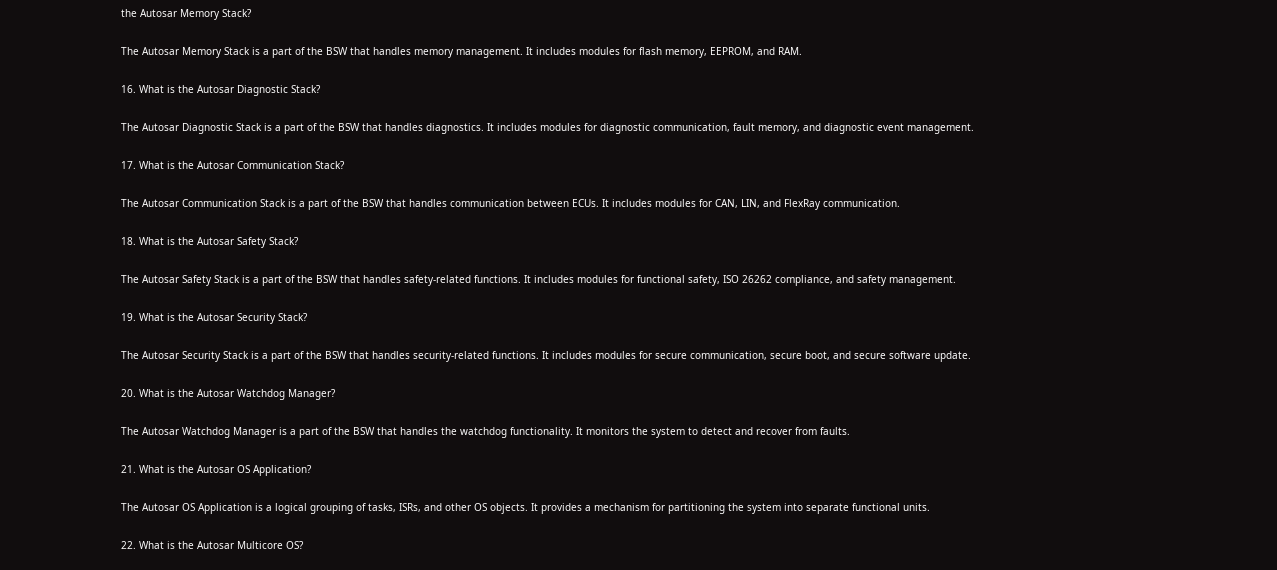the Autosar Memory Stack?

The Autosar Memory Stack is a part of the BSW that handles memory management. It includes modules for flash memory, EEPROM, and RAM.

16. What is the Autosar Diagnostic Stack?

The Autosar Diagnostic Stack is a part of the BSW that handles diagnostics. It includes modules for diagnostic communication, fault memory, and diagnostic event management.

17. What is the Autosar Communication Stack?

The Autosar Communication Stack is a part of the BSW that handles communication between ECUs. It includes modules for CAN, LIN, and FlexRay communication.

18. What is the Autosar Safety Stack?

The Autosar Safety Stack is a part of the BSW that handles safety-related functions. It includes modules for functional safety, ISO 26262 compliance, and safety management.

19. What is the Autosar Security Stack?

The Autosar Security Stack is a part of the BSW that handles security-related functions. It includes modules for secure communication, secure boot, and secure software update.

20. What is the Autosar Watchdog Manager?

The Autosar Watchdog Manager is a part of the BSW that handles the watchdog functionality. It monitors the system to detect and recover from faults.

21. What is the Autosar OS Application?

The Autosar OS Application is a logical grouping of tasks, ISRs, and other OS objects. It provides a mechanism for partitioning the system into separate functional units.

22. What is the Autosar Multicore OS?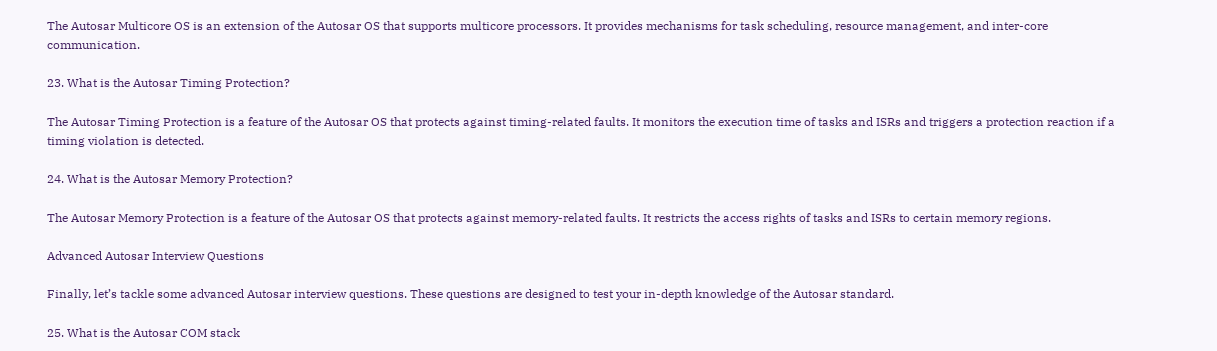The Autosar Multicore OS is an extension of the Autosar OS that supports multicore processors. It provides mechanisms for task scheduling, resource management, and inter-core communication.

23. What is the Autosar Timing Protection?

The Autosar Timing Protection is a feature of the Autosar OS that protects against timing-related faults. It monitors the execution time of tasks and ISRs and triggers a protection reaction if a timing violation is detected.

24. What is the Autosar Memory Protection?

The Autosar Memory Protection is a feature of the Autosar OS that protects against memory-related faults. It restricts the access rights of tasks and ISRs to certain memory regions.

Advanced Autosar Interview Questions

Finally, let’s tackle some advanced Autosar interview questions. These questions are designed to test your in-depth knowledge of the Autosar standard.

25. What is the Autosar COM stack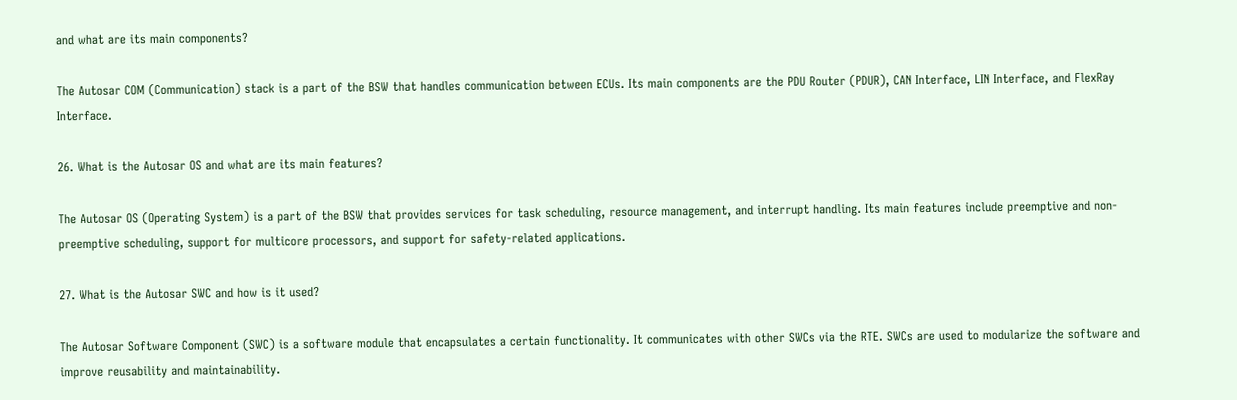and what are its main components?

The Autosar COM (Communication) stack is a part of the BSW that handles communication between ECUs. Its main components are the PDU Router (PDUR), CAN Interface, LIN Interface, and FlexRay Interface.

26. What is the Autosar OS and what are its main features?

The Autosar OS (Operating System) is a part of the BSW that provides services for task scheduling, resource management, and interrupt handling. Its main features include preemptive and non-preemptive scheduling, support for multicore processors, and support for safety-related applications.

27. What is the Autosar SWC and how is it used?

The Autosar Software Component (SWC) is a software module that encapsulates a certain functionality. It communicates with other SWCs via the RTE. SWCs are used to modularize the software and improve reusability and maintainability.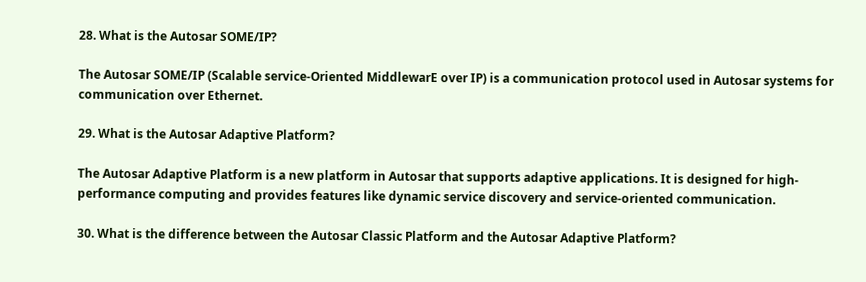28. What is the Autosar SOME/IP?

The Autosar SOME/IP (Scalable service-Oriented MiddlewarE over IP) is a communication protocol used in Autosar systems for communication over Ethernet.

29. What is the Autosar Adaptive Platform?

The Autosar Adaptive Platform is a new platform in Autosar that supports adaptive applications. It is designed for high-performance computing and provides features like dynamic service discovery and service-oriented communication.

30. What is the difference between the Autosar Classic Platform and the Autosar Adaptive Platform?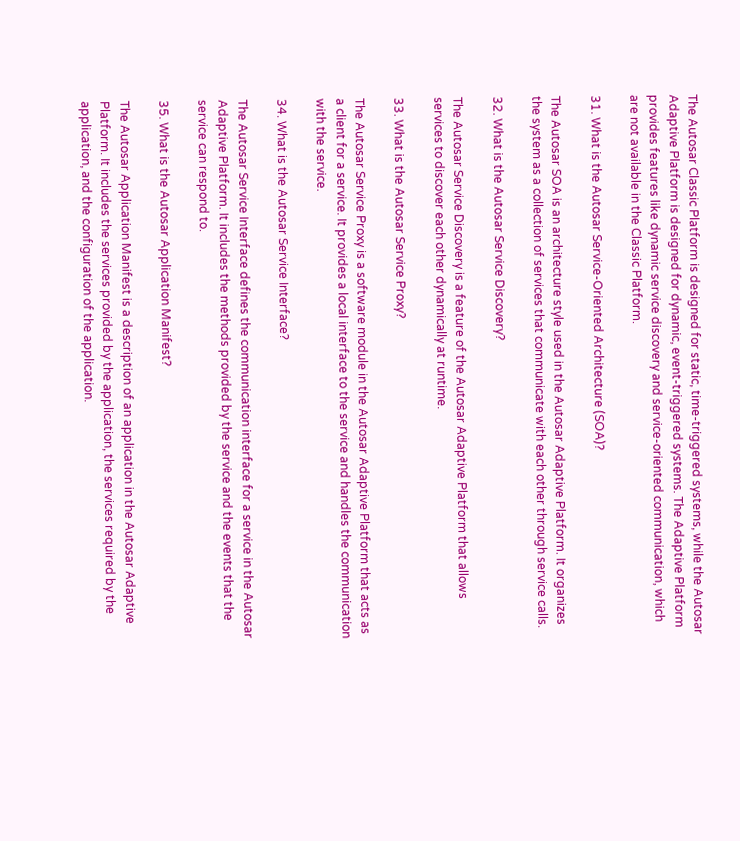The Autosar Classic Platform is designed for static, time-triggered systems, while the Autosar Adaptive Platform is designed for dynamic, event-triggered systems. The Adaptive Platform provides features like dynamic service discovery and service-oriented communication, which are not available in the Classic Platform.

31. What is the Autosar Service-Oriented Architecture (SOA)?

The Autosar SOA is an architecture style used in the Autosar Adaptive Platform. It organizes the system as a collection of services that communicate with each other through service calls.

32. What is the Autosar Service Discovery?

The Autosar Service Discovery is a feature of the Autosar Adaptive Platform that allows services to discover each other dynamically at runtime.

33. What is the Autosar Service Proxy?

The Autosar Service Proxy is a software module in the Autosar Adaptive Platform that acts as a client for a service. It provides a local interface to the service and handles the communication with the service.

34. What is the Autosar Service Interface?

The Autosar Service Interface defines the communication interface for a service in the Autosar Adaptive Platform. It includes the methods provided by the service and the events that the service can respond to.

35. What is the Autosar Application Manifest?

The Autosar Application Manifest is a description of an application in the Autosar Adaptive Platform. It includes the services provided by the application, the services required by the application, and the configuration of the application.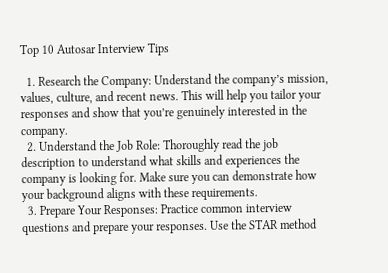Top 10 Autosar Interview Tips

  1. Research the Company: Understand the company’s mission, values, culture, and recent news. This will help you tailor your responses and show that you’re genuinely interested in the company.
  2. Understand the Job Role: Thoroughly read the job description to understand what skills and experiences the company is looking for. Make sure you can demonstrate how your background aligns with these requirements.
  3. Prepare Your Responses: Practice common interview questions and prepare your responses. Use the STAR method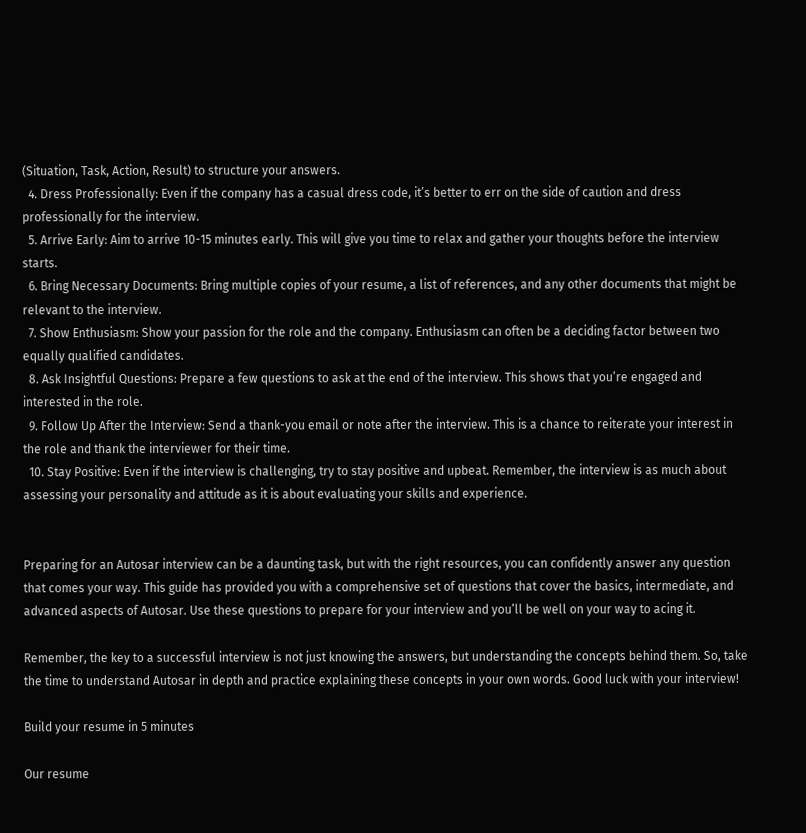(Situation, Task, Action, Result) to structure your answers.
  4. Dress Professionally: Even if the company has a casual dress code, it’s better to err on the side of caution and dress professionally for the interview.
  5. Arrive Early: Aim to arrive 10-15 minutes early. This will give you time to relax and gather your thoughts before the interview starts.
  6. Bring Necessary Documents: Bring multiple copies of your resume, a list of references, and any other documents that might be relevant to the interview.
  7. Show Enthusiasm: Show your passion for the role and the company. Enthusiasm can often be a deciding factor between two equally qualified candidates.
  8. Ask Insightful Questions: Prepare a few questions to ask at the end of the interview. This shows that you’re engaged and interested in the role.
  9. Follow Up After the Interview: Send a thank-you email or note after the interview. This is a chance to reiterate your interest in the role and thank the interviewer for their time.
  10. Stay Positive: Even if the interview is challenging, try to stay positive and upbeat. Remember, the interview is as much about assessing your personality and attitude as it is about evaluating your skills and experience.


Preparing for an Autosar interview can be a daunting task, but with the right resources, you can confidently answer any question that comes your way. This guide has provided you with a comprehensive set of questions that cover the basics, intermediate, and advanced aspects of Autosar. Use these questions to prepare for your interview and you’ll be well on your way to acing it.

Remember, the key to a successful interview is not just knowing the answers, but understanding the concepts behind them. So, take the time to understand Autosar in depth and practice explaining these concepts in your own words. Good luck with your interview!

Build your resume in 5 minutes

Our resume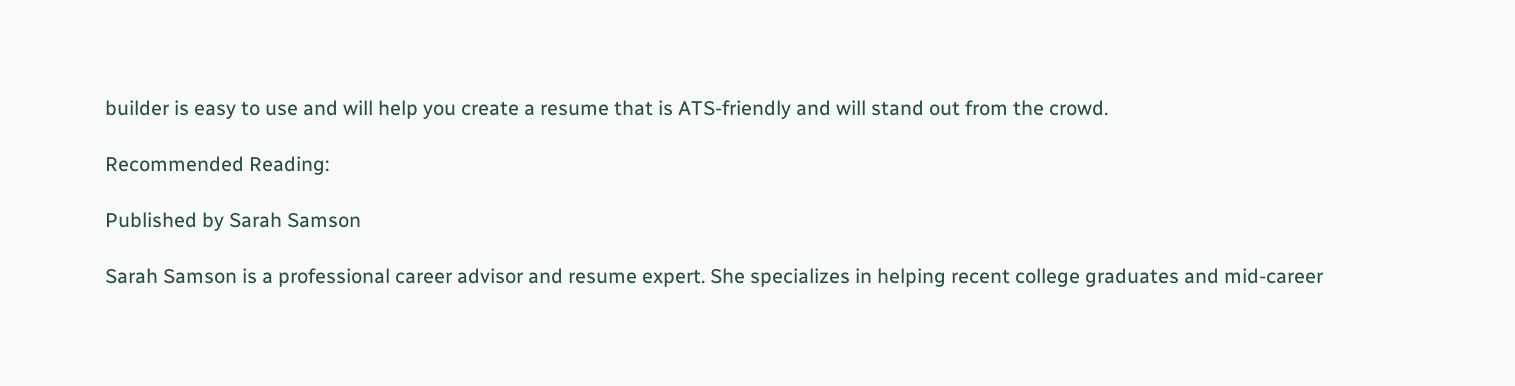builder is easy to use and will help you create a resume that is ATS-friendly and will stand out from the crowd.

Recommended Reading:

Published by Sarah Samson

Sarah Samson is a professional career advisor and resume expert. She specializes in helping recent college graduates and mid-career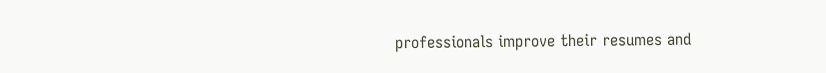professionals improve their resumes and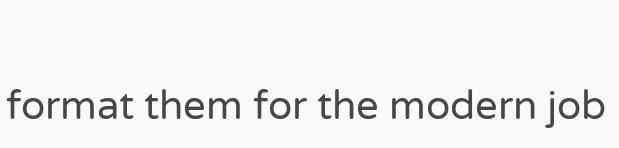format them for the modern job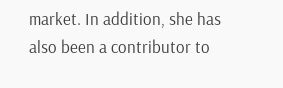market. In addition, she has also been a contributor to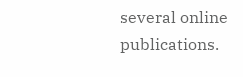several online publications.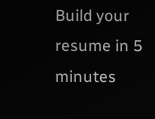Build your resume in 5 minutes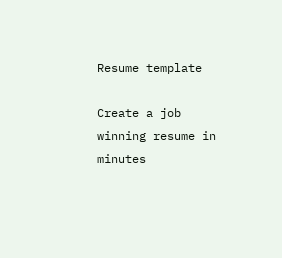Resume template

Create a job winning resume in minutes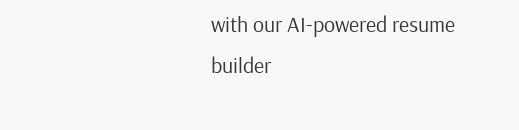with our AI-powered resume builder